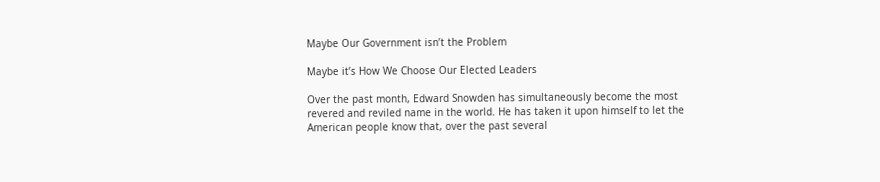Maybe Our Government isn’t the Problem

Maybe it’s How We Choose Our Elected Leaders

Over the past month, Edward Snowden has simultaneously become the most revered and reviled name in the world. He has taken it upon himself to let the American people know that, over the past several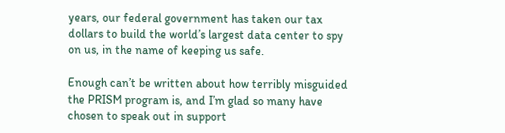years, our federal government has taken our tax dollars to build the world’s largest data center to spy on us, in the name of keeping us safe.

Enough can’t be written about how terribly misguided the PRISM program is, and I’m glad so many have chosen to speak out in support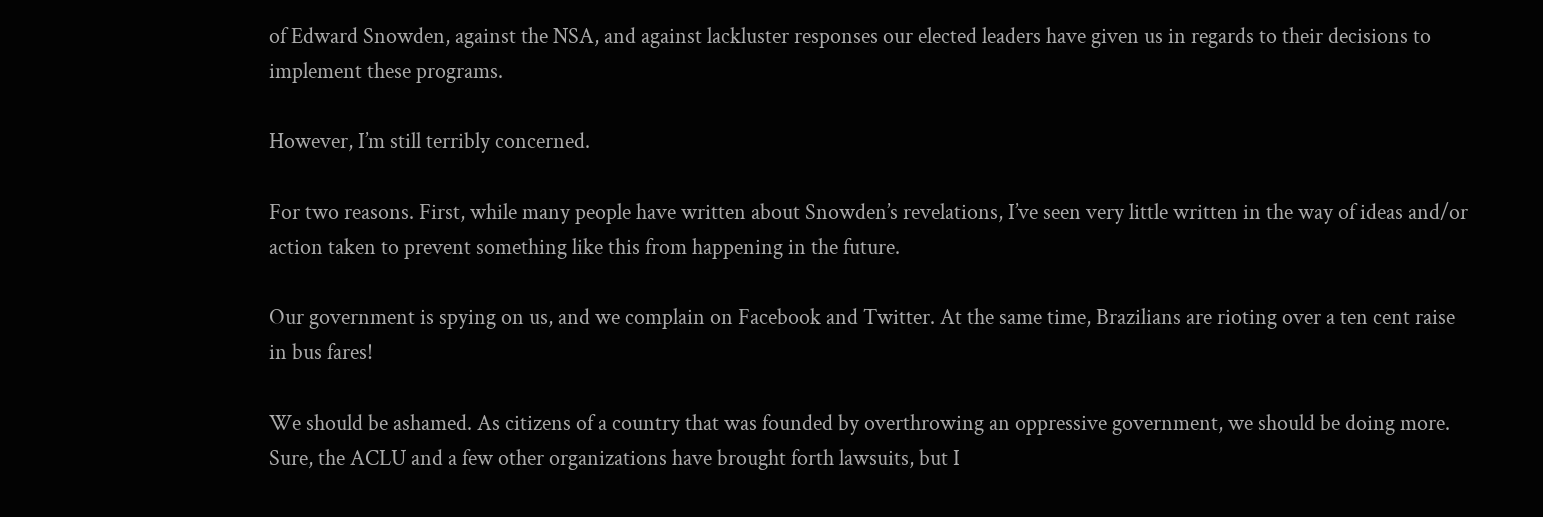of Edward Snowden, against the NSA, and against lackluster responses our elected leaders have given us in regards to their decisions to implement these programs.

However, I’m still terribly concerned.

For two reasons. First, while many people have written about Snowden’s revelations, I’ve seen very little written in the way of ideas and/or action taken to prevent something like this from happening in the future.

Our government is spying on us, and we complain on Facebook and Twitter. At the same time, Brazilians are rioting over a ten cent raise in bus fares!

We should be ashamed. As citizens of a country that was founded by overthrowing an oppressive government, we should be doing more. Sure, the ACLU and a few other organizations have brought forth lawsuits, but I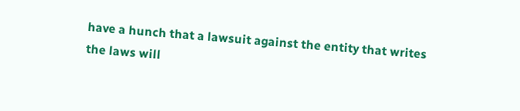have a hunch that a lawsuit against the entity that writes the laws will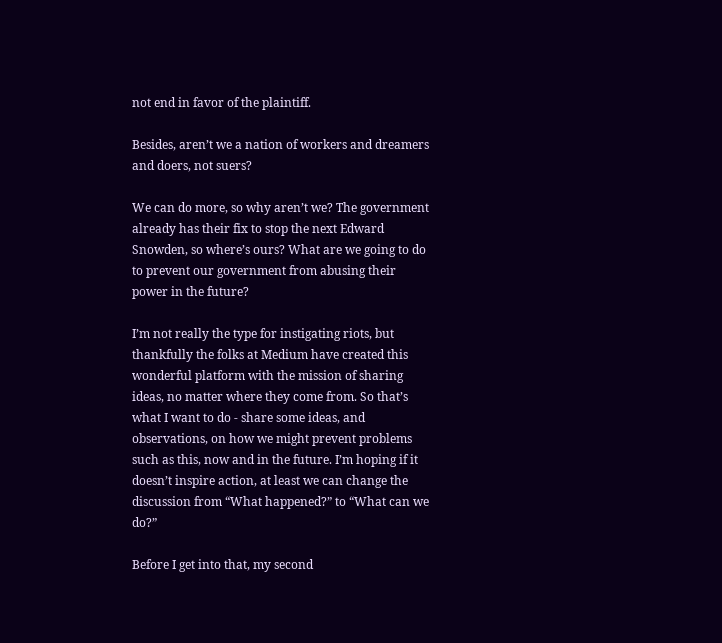not end in favor of the plaintiff.

Besides, aren’t we a nation of workers and dreamers and doers, not suers?

We can do more, so why aren’t we? The government already has their fix to stop the next Edward Snowden, so where’s ours? What are we going to do to prevent our government from abusing their power in the future?

I’m not really the type for instigating riots, but thankfully the folks at Medium have created this wonderful platform with the mission of sharing ideas, no matter where they come from. So that’s what I want to do - share some ideas, and observations, on how we might prevent problems such as this, now and in the future. I’m hoping if it doesn’t inspire action, at least we can change the discussion from “What happened?” to “What can we do?”

Before I get into that, my second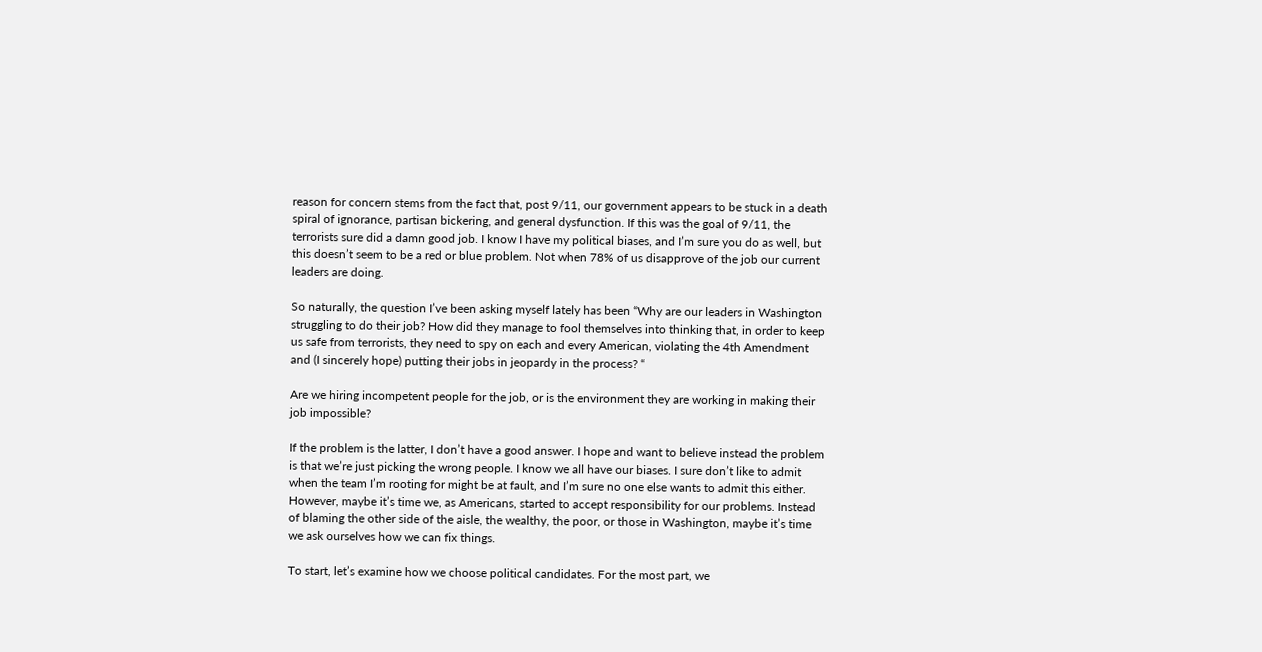reason for concern stems from the fact that, post 9/11, our government appears to be stuck in a death spiral of ignorance, partisan bickering, and general dysfunction. If this was the goal of 9/11, the terrorists sure did a damn good job. I know I have my political biases, and I’m sure you do as well, but this doesn’t seem to be a red or blue problem. Not when 78% of us disapprove of the job our current leaders are doing.

So naturally, the question I’ve been asking myself lately has been “Why are our leaders in Washington struggling to do their job? How did they manage to fool themselves into thinking that, in order to keep us safe from terrorists, they need to spy on each and every American, violating the 4th Amendment and (I sincerely hope) putting their jobs in jeopardy in the process? “

Are we hiring incompetent people for the job, or is the environment they are working in making their job impossible?

If the problem is the latter, I don’t have a good answer. I hope and want to believe instead the problem is that we’re just picking the wrong people. I know we all have our biases. I sure don’t like to admit when the team I’m rooting for might be at fault, and I’m sure no one else wants to admit this either. However, maybe it’s time we, as Americans, started to accept responsibility for our problems. Instead of blaming the other side of the aisle, the wealthy, the poor, or those in Washington, maybe it’s time we ask ourselves how we can fix things.

To start, let’s examine how we choose political candidates. For the most part, we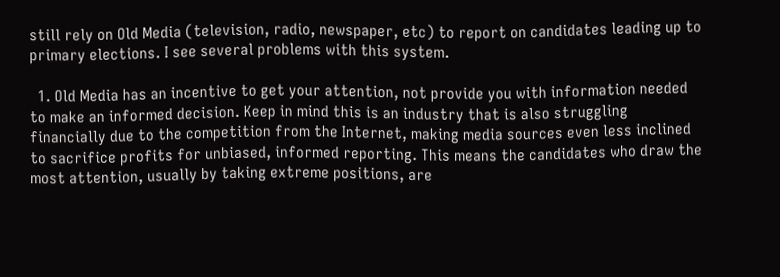still rely on Old Media (television, radio, newspaper, etc) to report on candidates leading up to primary elections. I see several problems with this system.

  1. Old Media has an incentive to get your attention, not provide you with information needed to make an informed decision. Keep in mind this is an industry that is also struggling financially due to the competition from the Internet, making media sources even less inclined to sacrifice profits for unbiased, informed reporting. This means the candidates who draw the most attention, usually by taking extreme positions, are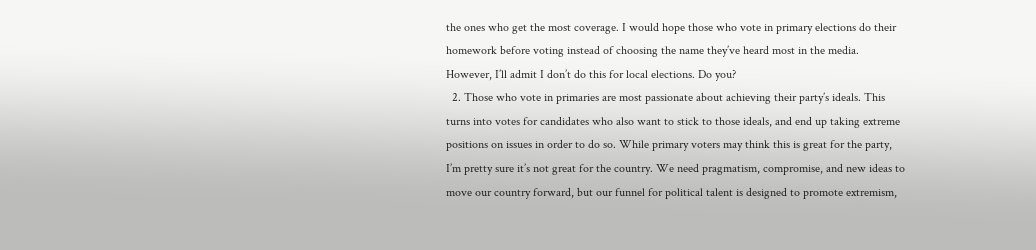the ones who get the most coverage. I would hope those who vote in primary elections do their homework before voting instead of choosing the name they’ve heard most in the media. However, I’ll admit I don’t do this for local elections. Do you?
  2. Those who vote in primaries are most passionate about achieving their party’s ideals. This turns into votes for candidates who also want to stick to those ideals, and end up taking extreme positions on issues in order to do so. While primary voters may think this is great for the party, I’m pretty sure it’s not great for the country. We need pragmatism, compromise, and new ideas to move our country forward, but our funnel for political talent is designed to promote extremism,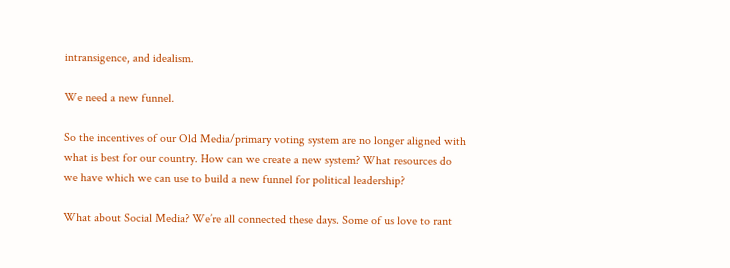intransigence, and idealism.

We need a new funnel.

So the incentives of our Old Media/primary voting system are no longer aligned with what is best for our country. How can we create a new system? What resources do we have which we can use to build a new funnel for political leadership?

What about Social Media? We’re all connected these days. Some of us love to rant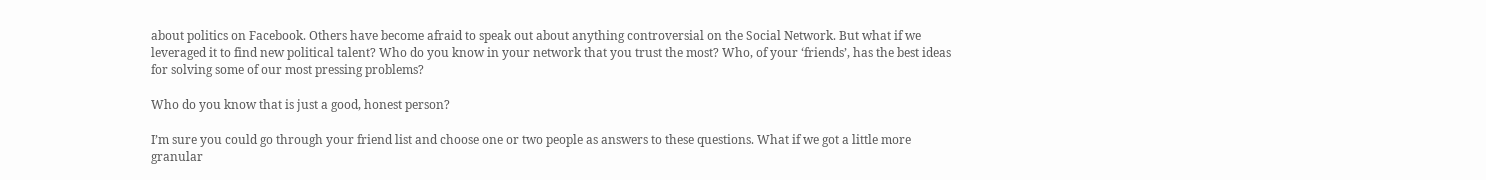about politics on Facebook. Others have become afraid to speak out about anything controversial on the Social Network. But what if we leveraged it to find new political talent? Who do you know in your network that you trust the most? Who, of your ‘friends’, has the best ideas for solving some of our most pressing problems?

Who do you know that is just a good, honest person?

I’m sure you could go through your friend list and choose one or two people as answers to these questions. What if we got a little more granular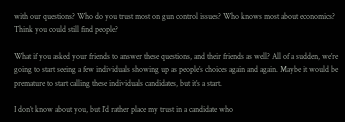with our questions? Who do you trust most on gun control issues? Who knows most about economics? Think you could still find people?

What if you asked your friends to answer these questions, and their friends as well? All of a sudden, we’re going to start seeing a few individuals showing up as people’s choices again and again. Maybe it would be premature to start calling these individuals candidates, but it’s a start.

I don’t know about you, but I’d rather place my trust in a candidate who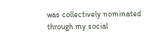was collectively nominated through my social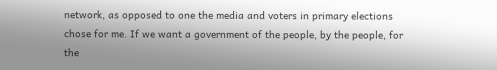network, as opposed to one the media and voters in primary elections chose for me. If we want a government of the people, by the people, for the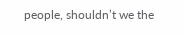people, shouldn’t we the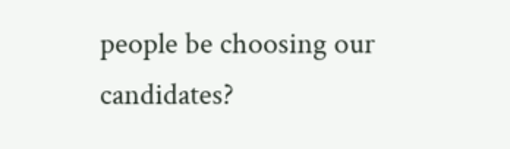people be choosing our candidates?